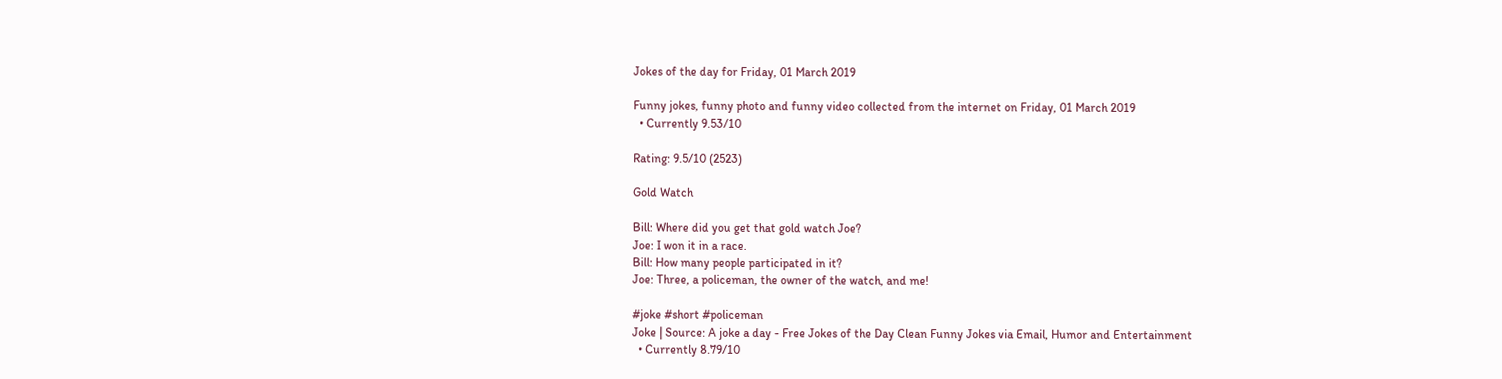Jokes of the day for Friday, 01 March 2019

Funny jokes, funny photo and funny video collected from the internet on Friday, 01 March 2019
  • Currently 9.53/10

Rating: 9.5/10 (2523)

Gold Watch

Bill: Where did you get that gold watch Joe?
Joe: I won it in a race.
Bill: How many people participated in it?
Joe: Three, a policeman, the owner of the watch, and me!

#joke #short #policeman
Joke | Source: A joke a day - Free Jokes of the Day Clean Funny Jokes via Email, Humor and Entertainment
  • Currently 8.79/10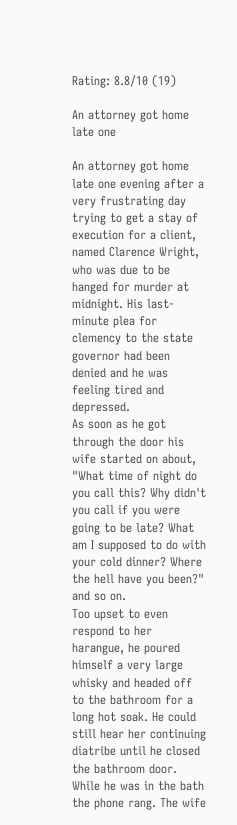Rating: 8.8/10 (19)

An attorney got home late one

An attorney got home late one evening after a very frustrating day trying to get a stay of execution for a client, named Clarence Wright, who was due to be hanged for murder at midnight. His last-minute plea for clemency to the state governor had been denied and he was feeling tired and depressed.
As soon as he got through the door his wife started on about, "What time of night do you call this? Why didn't you call if you were going to be late? What am I supposed to do with your cold dinner? Where the hell have you been?" and so on.
Too upset to even respond to her harangue, he poured himself a very large whisky and headed off to the bathroom for a long hot soak. He could still hear her continuing diatribe until he closed the bathroom door.
While he was in the bath the phone rang. The wife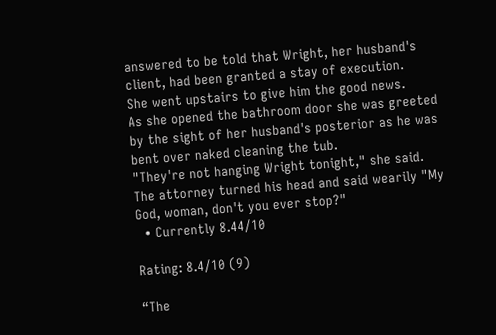answered to be told that Wright, her husband's client, had been granted a stay of execution.
She went upstairs to give him the good news.
As she opened the bathroom door she was greeted by the sight of her husband's posterior as he was bent over naked cleaning the tub.
"They're not hanging Wright tonight," she said.
The attorney turned his head and said wearily "My God, woman, don't you ever stop?"
  • Currently 8.44/10

Rating: 8.4/10 (9)

“The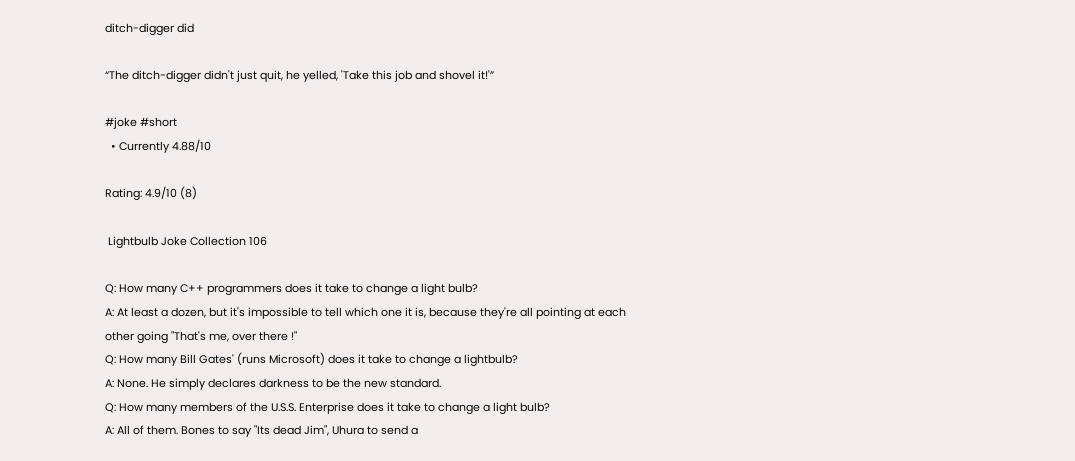ditch-digger did

“The ditch-digger didn't just quit, he yelled, 'Take this job and shovel it!'”

#joke #short
  • Currently 4.88/10

Rating: 4.9/10 (8)

 Lightbulb Joke Collection 106

Q: How many C++ programmers does it take to change a light bulb?
A: At least a dozen, but it's impossible to tell which one it is, because they're all pointing at each other going "That's me, over there !"
Q: How many Bill Gates' (runs Microsoft) does it take to change a lightbulb?
A: None. He simply declares darkness to be the new standard.
Q: How many members of the U.S.S. Enterprise does it take to change a light bulb?
A: All of them. Bones to say "Its dead Jim", Uhura to send a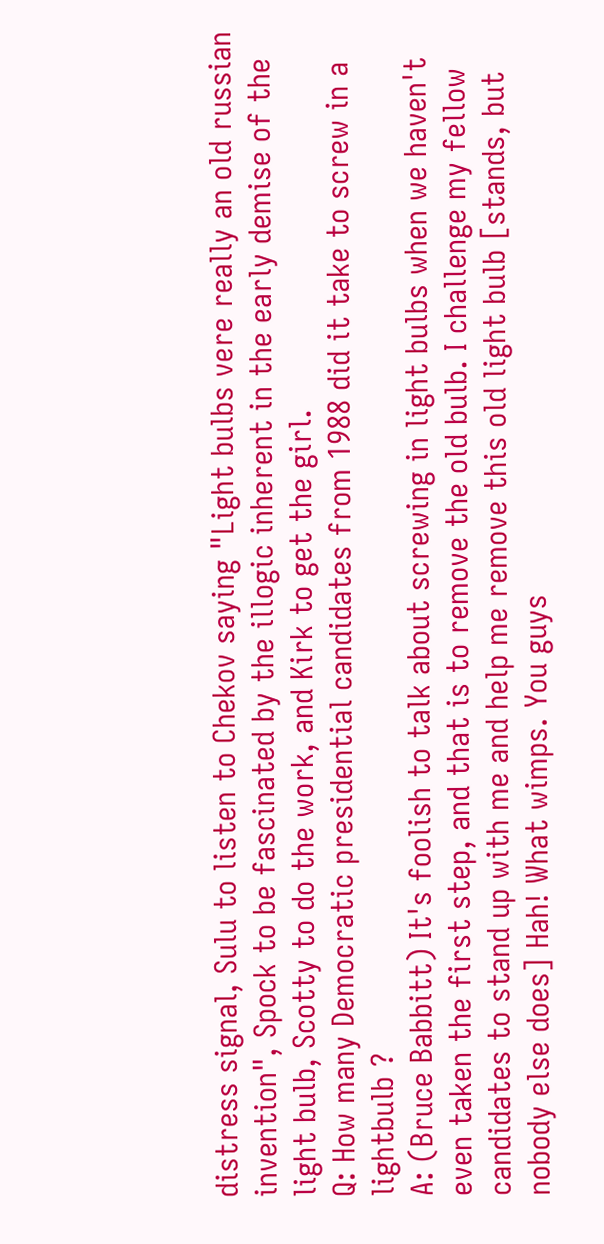distress signal, Sulu to listen to Chekov saying "Light bulbs vere really an old russian invention", Spock to be fascinated by the illogic inherent in the early demise of the light bulb, Scotty to do the work, and Kirk to get the girl.
Q: How many Democratic presidential candidates from 1988 did it take to screw in a lightbulb ?
A: (Bruce Babbitt) It's foolish to talk about screwing in light bulbs when we haven't even taken the first step, and that is to remove the old bulb. I challenge my fellow candidates to stand up with me and help me remove this old light bulb [stands, but nobody else does] Hah! What wimps. You guys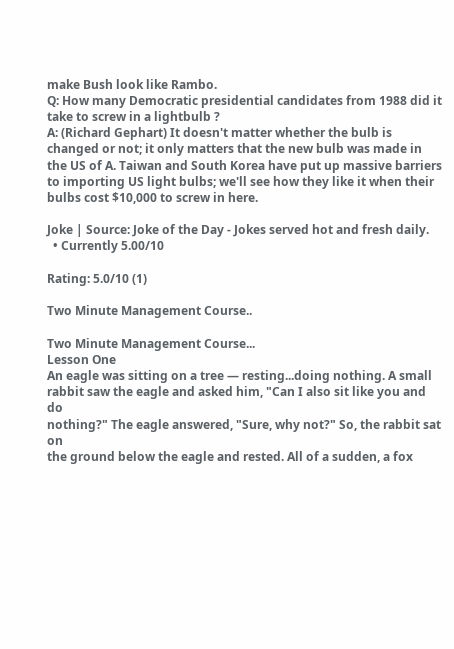make Bush look like Rambo.
Q: How many Democratic presidential candidates from 1988 did it take to screw in a lightbulb ?
A: (Richard Gephart) It doesn't matter whether the bulb is changed or not; it only matters that the new bulb was made in the US of A. Taiwan and South Korea have put up massive barriers to importing US light bulbs; we'll see how they like it when their bulbs cost $10,000 to screw in here.

Joke | Source: Joke of the Day - Jokes served hot and fresh daily.
  • Currently 5.00/10

Rating: 5.0/10 (1)

Two Minute Management Course..

Two Minute Management Course...
Lesson One
An eagle was sitting on a tree — resting...doing nothing. A small
rabbit saw the eagle and asked him, "Can I also sit like you and do
nothing?" The eagle answered, "Sure, why not?" So, the rabbit sat on
the ground below the eagle and rested. All of a sudden, a fox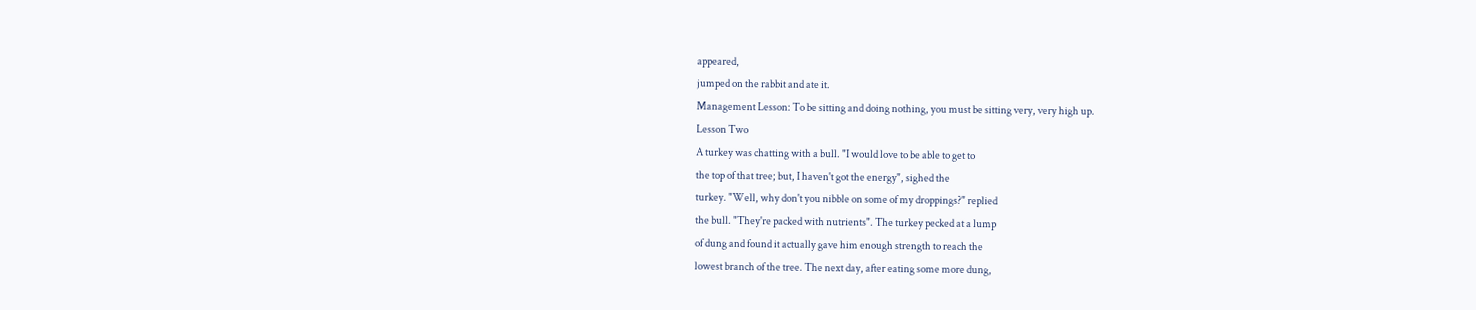appeared,
jumped on the rabbit and ate it.
Management Lesson: To be sitting and doing nothing, you must be sitting very, very high up.
Lesson Two
A turkey was chatting with a bull. "I would love to be able to get to
the top of that tree; but, I haven't got the energy", sighed the
turkey. "Well, why don't you nibble on some of my droppings?" replied
the bull. "They're packed with nutrients". The turkey pecked at a lump
of dung and found it actually gave him enough strength to reach the
lowest branch of the tree. The next day, after eating some more dung,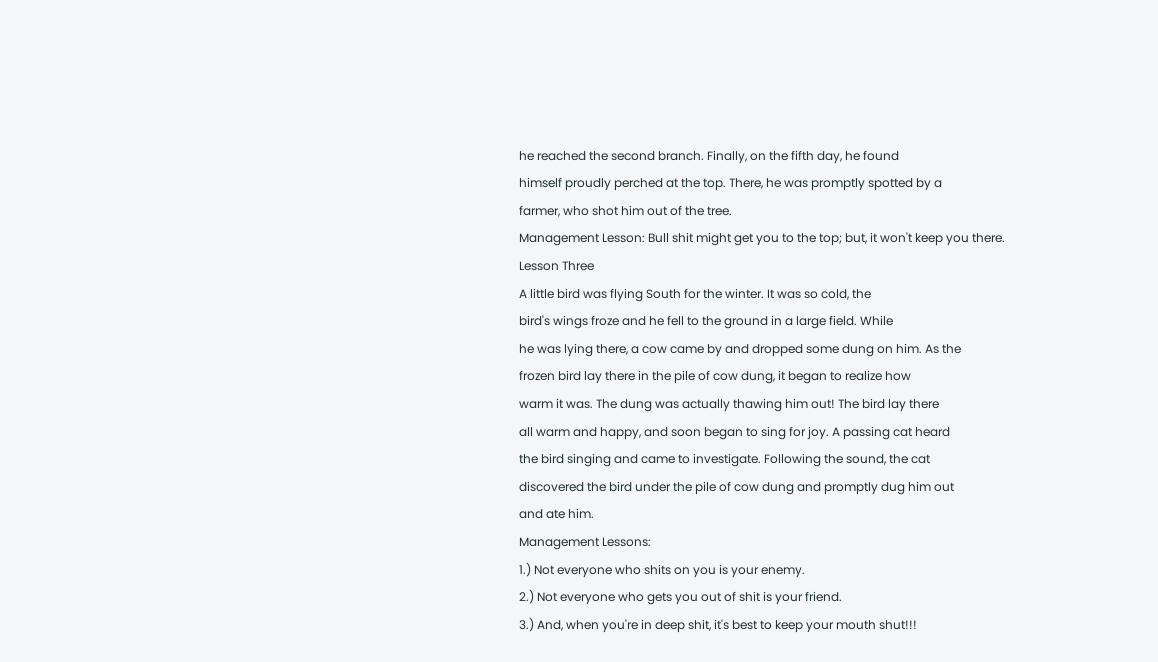he reached the second branch. Finally, on the fifth day, he found
himself proudly perched at the top. There, he was promptly spotted by a
farmer, who shot him out of the tree.
Management Lesson: Bull shit might get you to the top; but, it won't keep you there.
Lesson Three
A little bird was flying South for the winter. It was so cold, the
bird's wings froze and he fell to the ground in a large field. While
he was lying there, a cow came by and dropped some dung on him. As the
frozen bird lay there in the pile of cow dung, it began to realize how
warm it was. The dung was actually thawing him out! The bird lay there
all warm and happy, and soon began to sing for joy. A passing cat heard
the bird singing and came to investigate. Following the sound, the cat
discovered the bird under the pile of cow dung and promptly dug him out
and ate him.
Management Lessons:
1.) Not everyone who shits on you is your enemy.
2.) Not everyone who gets you out of shit is your friend.
3.) And, when you're in deep shit, it's best to keep your mouth shut!!!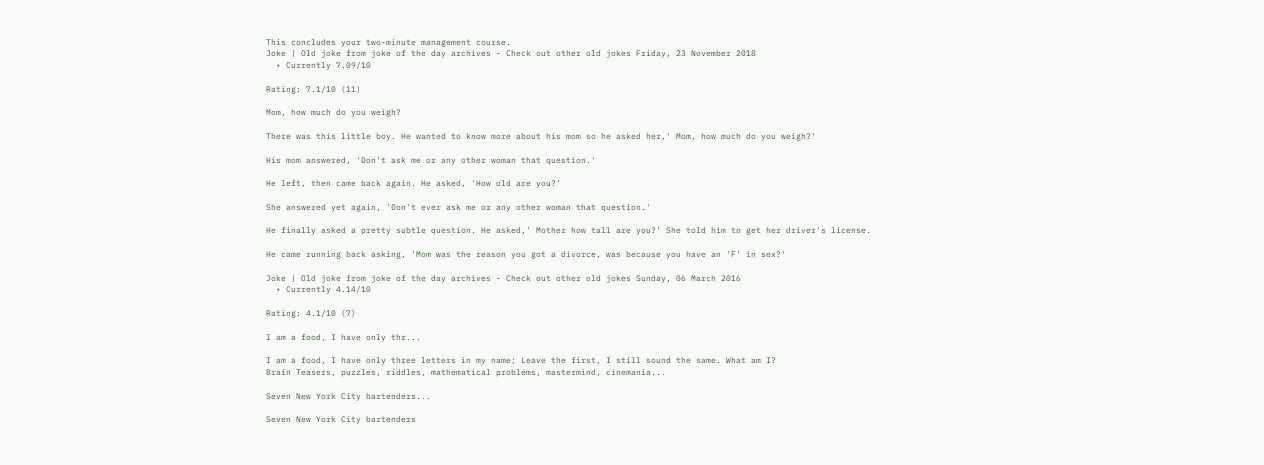This concludes your two-minute management course.
Joke | Old joke from joke of the day archives - Check out other old jokes Friday, 23 November 2018
  • Currently 7.09/10

Rating: 7.1/10 (11)

Mom, how much do you weigh?

There was this little boy. He wanted to know more about his mom so he asked her,' Mom, how much do you weigh?'

His mom answered, 'Don't ask me or any other woman that question.'

He left, then came back again. He asked, 'How old are you?'

She answered yet again, 'Don't ever ask me or any other woman that question.'

He finally asked a pretty subtle question. He asked,' Mother how tall are you?' She told him to get her driver's license.

He came running back asking, 'Mom was the reason you got a divorce, was because you have an 'F' in sex?'

Joke | Old joke from joke of the day archives - Check out other old jokes Sunday, 06 March 2016
  • Currently 4.14/10

Rating: 4.1/10 (7)

I am a food, I have only thr...

I am a food, I have only three letters in my name; Leave the first, I still sound the same. What am I?
Brain Teasers, puzzles, riddles, mathematical problems, mastermind, cinemania...

Seven New York City bartenders...

Seven New York City bartenders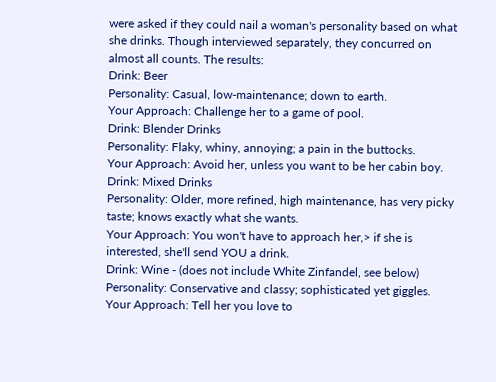were asked if they could nail a woman's personality based on what she drinks. Though interviewed separately, they concurred on almost all counts. The results:
Drink: Beer
Personality: Casual, low-maintenance; down to earth.
Your Approach: Challenge her to a game of pool.
Drink: Blender Drinks
Personality: Flaky, whiny, annoying; a pain in the buttocks.
Your Approach: Avoid her, unless you want to be her cabin boy.
Drink: Mixed Drinks
Personality: Older, more refined, high maintenance, has very picky taste; knows exactly what she wants.
Your Approach: You won't have to approach her,> if she is interested, she'll send YOU a drink.
Drink: Wine - (does not include White Zinfandel, see below)
Personality: Conservative and classy; sophisticated yet giggles.
Your Approach: Tell her you love to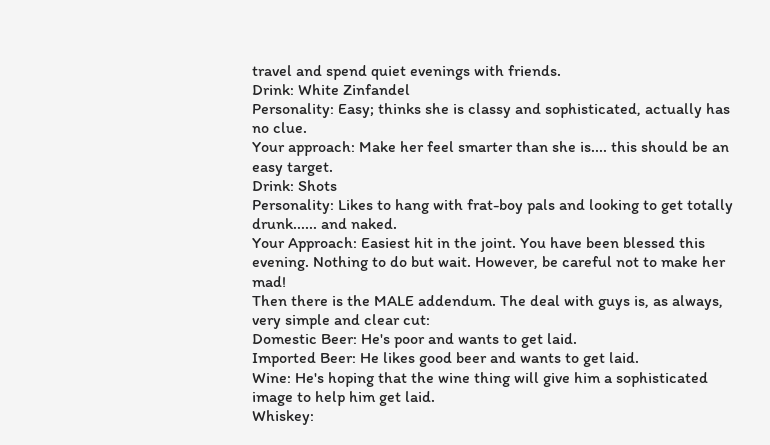travel and spend quiet evenings with friends.
Drink: White Zinfandel
Personality: Easy; thinks she is classy and sophisticated, actually has no clue.
Your approach: Make her feel smarter than she is.... this should be an easy target.
Drink: Shots
Personality: Likes to hang with frat-boy pals and looking to get totally drunk...... and naked.
Your Approach: Easiest hit in the joint. You have been blessed this evening. Nothing to do but wait. However, be careful not to make her mad!
Then there is the MALE addendum. The deal with guys is, as always, very simple and clear cut:
Domestic Beer: He's poor and wants to get laid.
Imported Beer: He likes good beer and wants to get laid.
Wine: He's hoping that the wine thing will give him a sophisticated image to help him get laid.
Whiskey: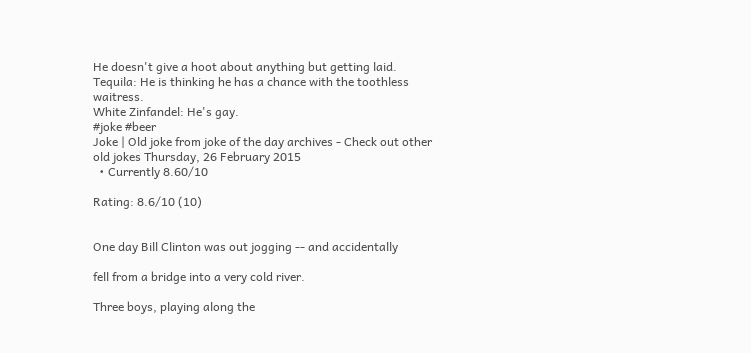He doesn't give a hoot about anything but getting laid.
Tequila: He is thinking he has a chance with the toothless waitress.
White Zinfandel: He's gay.
#joke #beer
Joke | Old joke from joke of the day archives - Check out other old jokes Thursday, 26 February 2015
  • Currently 8.60/10

Rating: 8.6/10 (10)


One day Bill Clinton was out jogging -- and accidentally

fell from a bridge into a very cold river.

Three boys, playing along the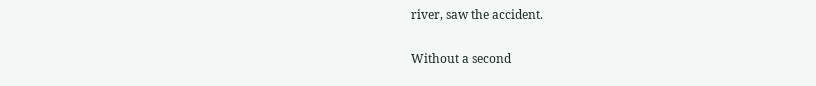river, saw the accident.

Without a second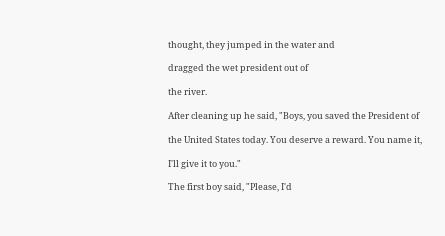thought, they jumped in the water and

dragged the wet president out of

the river.

After cleaning up he said, "Boys, you saved the President of

the United States today. You deserve a reward. You name it,

I'll give it to you."

The first boy said, "Please, I'd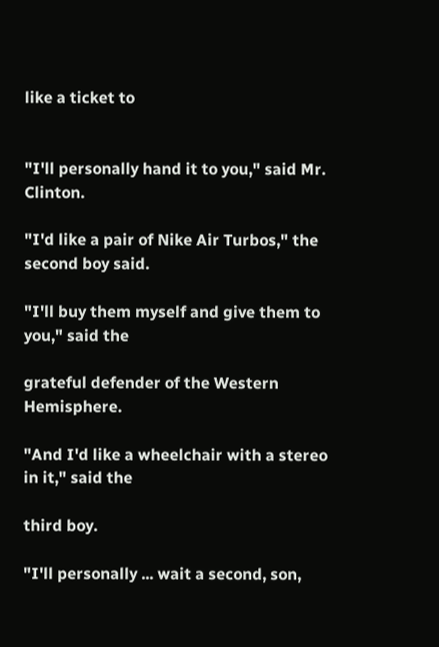like a ticket to


"I'll personally hand it to you," said Mr. Clinton.

"I'd like a pair of Nike Air Turbos," the second boy said.

"I'll buy them myself and give them to you," said the

grateful defender of the Western Hemisphere.

"And I'd like a wheelchair with a stereo in it," said the

third boy.

"I'll personally ... wait a second, son,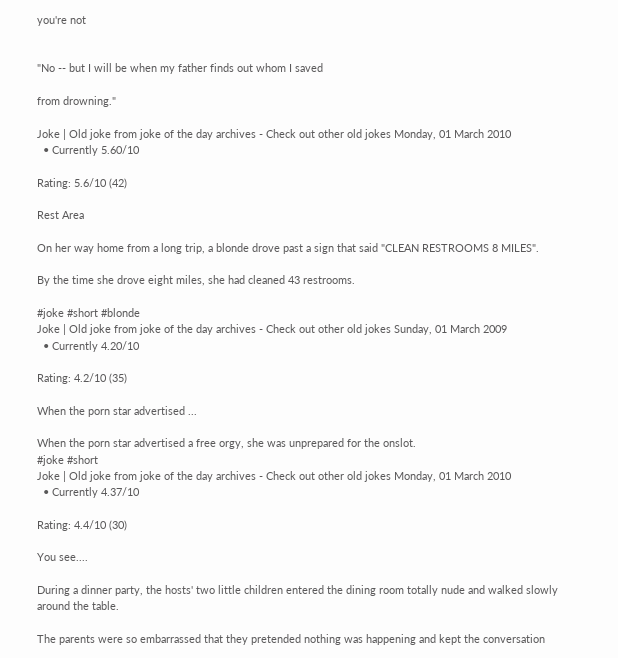you're not


"No -- but I will be when my father finds out whom I saved

from drowning."

Joke | Old joke from joke of the day archives - Check out other old jokes Monday, 01 March 2010
  • Currently 5.60/10

Rating: 5.6/10 (42)

Rest Area

On her way home from a long trip, a blonde drove past a sign that said "CLEAN RESTROOMS 8 MILES".

By the time she drove eight miles, she had cleaned 43 restrooms.

#joke #short #blonde
Joke | Old joke from joke of the day archives - Check out other old jokes Sunday, 01 March 2009
  • Currently 4.20/10

Rating: 4.2/10 (35)

When the porn star advertised ...

When the porn star advertised a free orgy, she was unprepared for the onslot.
#joke #short
Joke | Old joke from joke of the day archives - Check out other old jokes Monday, 01 March 2010
  • Currently 4.37/10

Rating: 4.4/10 (30)

You see....

During a dinner party, the hosts' two little children entered the dining room totally nude and walked slowly around the table.

The parents were so embarrassed that they pretended nothing was happening and kept the conversation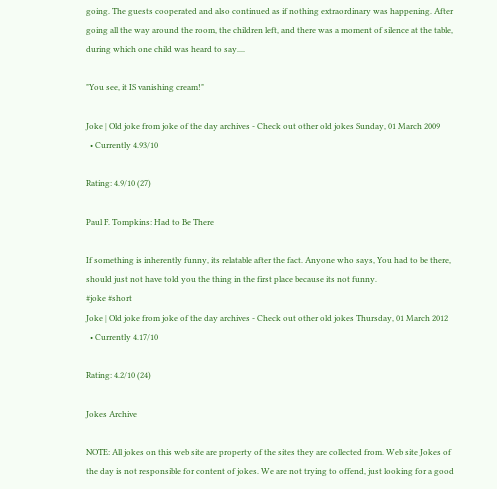going. The guests cooperated and also continued as if nothing extraordinary was happening. After going all the way around the room, the children left, and there was a moment of silence at the table, during which one child was heard to say....

"You see, it IS vanishing cream!"

Joke | Old joke from joke of the day archives - Check out other old jokes Sunday, 01 March 2009
  • Currently 4.93/10

Rating: 4.9/10 (27)

Paul F. Tompkins: Had to Be There

If something is inherently funny, its relatable after the fact. Anyone who says, You had to be there, should just not have told you the thing in the first place because its not funny.
#joke #short
Joke | Old joke from joke of the day archives - Check out other old jokes Thursday, 01 March 2012
  • Currently 4.17/10

Rating: 4.2/10 (24)

Jokes Archive

NOTE: All jokes on this web site are property of the sites they are collected from. Web site Jokes of the day is not responsible for content of jokes. We are not trying to offend, just looking for a good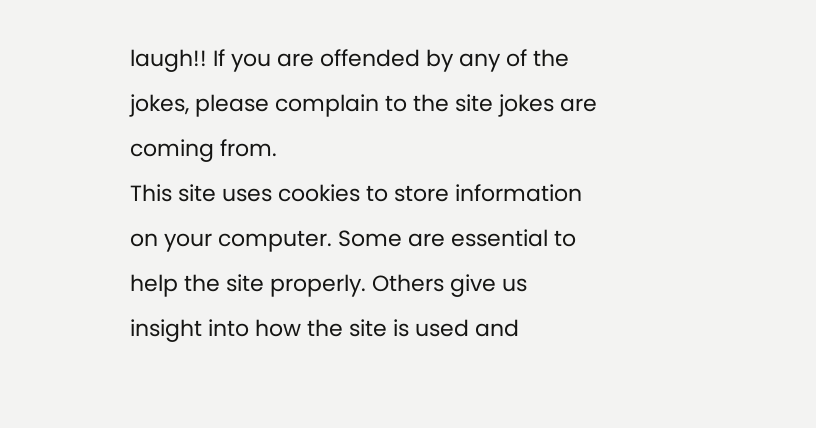laugh!! If you are offended by any of the jokes, please complain to the site jokes are coming from.
This site uses cookies to store information on your computer. Some are essential to help the site properly. Others give us insight into how the site is used and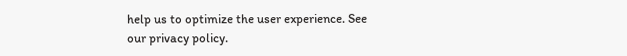help us to optimize the user experience. See our privacy policy.